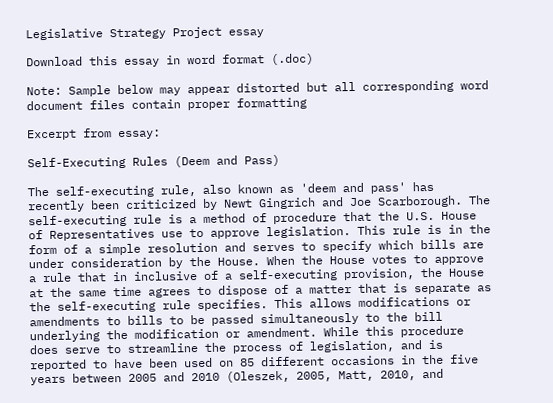Legislative Strategy Project essay

Download this essay in word format (.doc)

Note: Sample below may appear distorted but all corresponding word document files contain proper formatting

Excerpt from essay:

Self-Executing Rules (Deem and Pass)

The self-executing rule, also known as 'deem and pass' has recently been criticized by Newt Gingrich and Joe Scarborough. The self-executing rule is a method of procedure that the U.S. House of Representatives use to approve legislation. This rule is in the form of a simple resolution and serves to specify which bills are under consideration by the House. When the House votes to approve a rule that in inclusive of a self-executing provision, the House at the same time agrees to dispose of a matter that is separate as the self-executing rule specifies. This allows modifications or amendments to bills to be passed simultaneously to the bill underlying the modification or amendment. While this procedure does serve to streamline the process of legislation, and is reported to have been used on 85 different occasions in the five years between 2005 and 2010 (Oleszek, 2005, Matt, 2010, and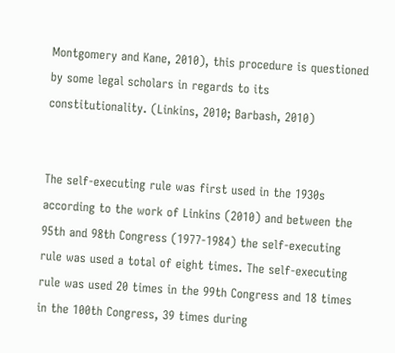Montgomery and Kane, 2010), this procedure is questioned by some legal scholars in regards to its constitutionality. (Linkins, 2010; Barbash, 2010)


The self-executing rule was first used in the 1930s according to the work of Linkins (2010) and between the 95th and 98th Congress (1977-1984) the self-executing rule was used a total of eight times. The self-executing rule was used 20 times in the 99th Congress and 18 times in the 100th Congress, 39 times during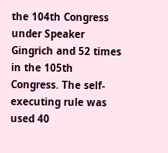the 104th Congress under Speaker Gingrich and 52 times in the 105th Congress. The self-executing rule was used 40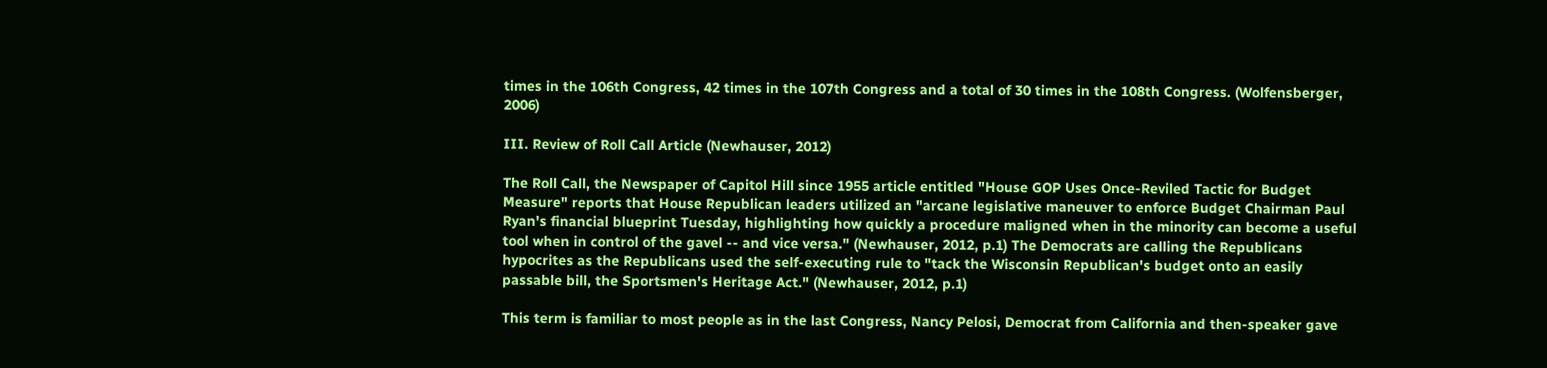times in the 106th Congress, 42 times in the 107th Congress and a total of 30 times in the 108th Congress. (Wolfensberger, 2006)

III. Review of Roll Call Article (Newhauser, 2012)

The Roll Call, the Newspaper of Capitol Hill since 1955 article entitled "House GOP Uses Once-Reviled Tactic for Budget Measure" reports that House Republican leaders utilized an "arcane legislative maneuver to enforce Budget Chairman Paul Ryan's financial blueprint Tuesday, highlighting how quickly a procedure maligned when in the minority can become a useful tool when in control of the gavel -- and vice versa." (Newhauser, 2012, p.1) The Democrats are calling the Republicans hypocrites as the Republicans used the self-executing rule to "tack the Wisconsin Republican's budget onto an easily passable bill, the Sportsmen's Heritage Act." (Newhauser, 2012, p.1)

This term is familiar to most people as in the last Congress, Nancy Pelosi, Democrat from California and then-speaker gave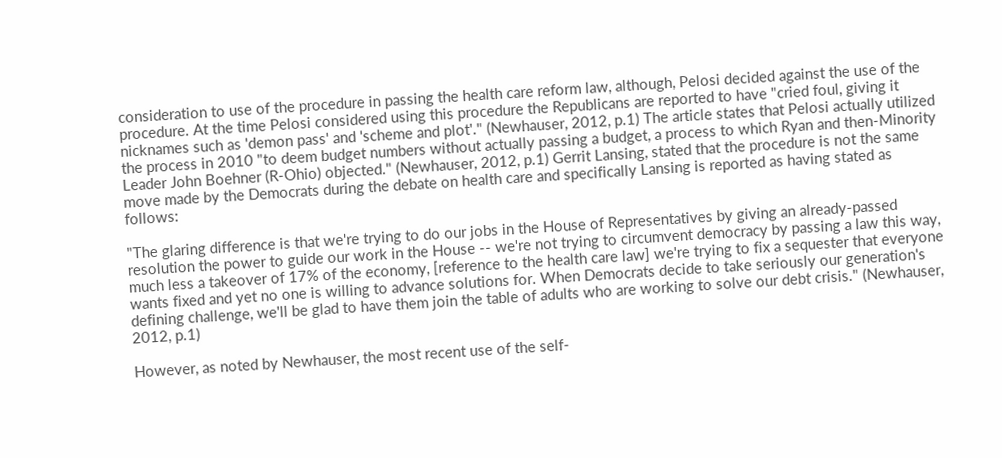consideration to use of the procedure in passing the health care reform law, although, Pelosi decided against the use of the procedure. At the time Pelosi considered using this procedure the Republicans are reported to have "cried foul, giving it nicknames such as 'demon pass' and 'scheme and plot'." (Newhauser, 2012, p.1) The article states that Pelosi actually utilized the process in 2010 "to deem budget numbers without actually passing a budget, a process to which Ryan and then-Minority Leader John Boehner (R-Ohio) objected." (Newhauser, 2012, p.1) Gerrit Lansing, stated that the procedure is not the same move made by the Democrats during the debate on health care and specifically Lansing is reported as having stated as follows:

"The glaring difference is that we're trying to do our jobs in the House of Representatives by giving an already-passed resolution the power to guide our work in the House -- we're not trying to circumvent democracy by passing a law this way, much less a takeover of 17% of the economy, [reference to the health care law] we're trying to fix a sequester that everyone wants fixed and yet no one is willing to advance solutions for. When Democrats decide to take seriously our generation's defining challenge, we'll be glad to have them join the table of adults who are working to solve our debt crisis." (Newhauser, 2012, p.1)

However, as noted by Newhauser, the most recent use of the self-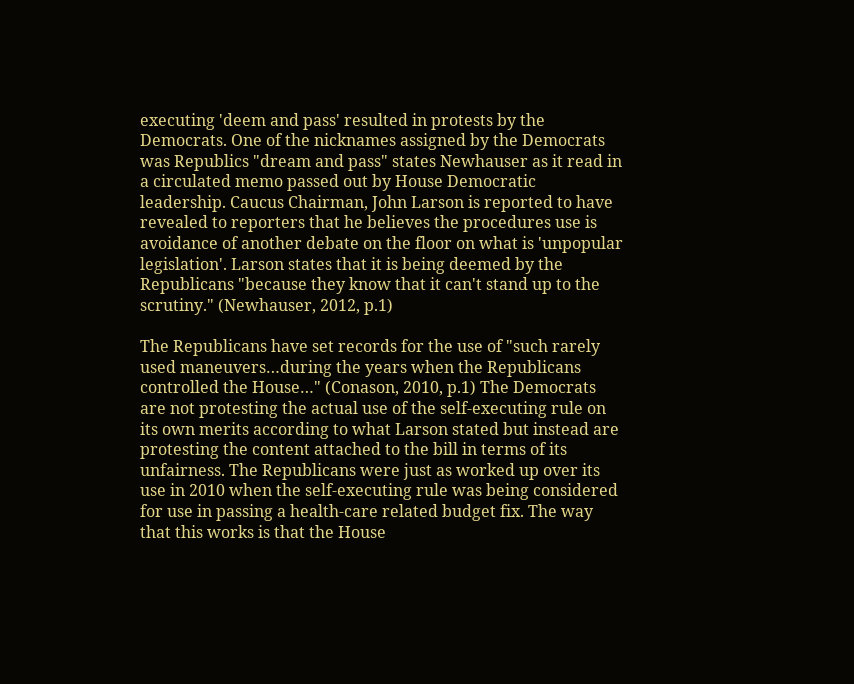executing 'deem and pass' resulted in protests by the Democrats. One of the nicknames assigned by the Democrats was Republics "dream and pass" states Newhauser as it read in a circulated memo passed out by House Democratic leadership. Caucus Chairman, John Larson is reported to have revealed to reporters that he believes the procedures use is avoidance of another debate on the floor on what is 'unpopular legislation'. Larson states that it is being deemed by the Republicans "because they know that it can't stand up to the scrutiny." (Newhauser, 2012, p.1)

The Republicans have set records for the use of "such rarely used maneuvers…during the years when the Republicans controlled the House…" (Conason, 2010, p.1) The Democrats are not protesting the actual use of the self-executing rule on its own merits according to what Larson stated but instead are protesting the content attached to the bill in terms of its unfairness. The Republicans were just as worked up over its use in 2010 when the self-executing rule was being considered for use in passing a health-care related budget fix. The way that this works is that the House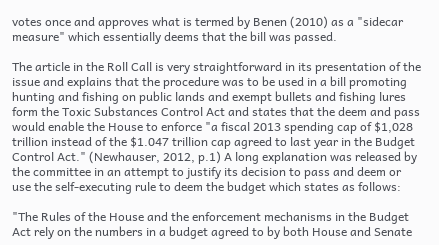votes once and approves what is termed by Benen (2010) as a "sidecar measure" which essentially deems that the bill was passed.

The article in the Roll Call is very straightforward in its presentation of the issue and explains that the procedure was to be used in a bill promoting hunting and fishing on public lands and exempt bullets and fishing lures form the Toxic Substances Control Act and states that the deem and pass would enable the House to enforce "a fiscal 2013 spending cap of $1,028 trillion instead of the $1.047 trillion cap agreed to last year in the Budget Control Act." (Newhauser, 2012, p.1) A long explanation was released by the committee in an attempt to justify its decision to pass and deem or use the self-executing rule to deem the budget which states as follows:

"The Rules of the House and the enforcement mechanisms in the Budget Act rely on the numbers in a budget agreed to by both House and Senate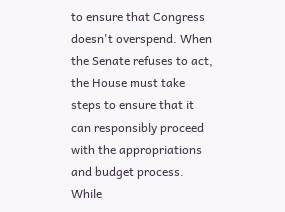to ensure that Congress doesn't overspend. When the Senate refuses to act, the House must take steps to ensure that it can responsibly proceed with the appropriations and budget process. While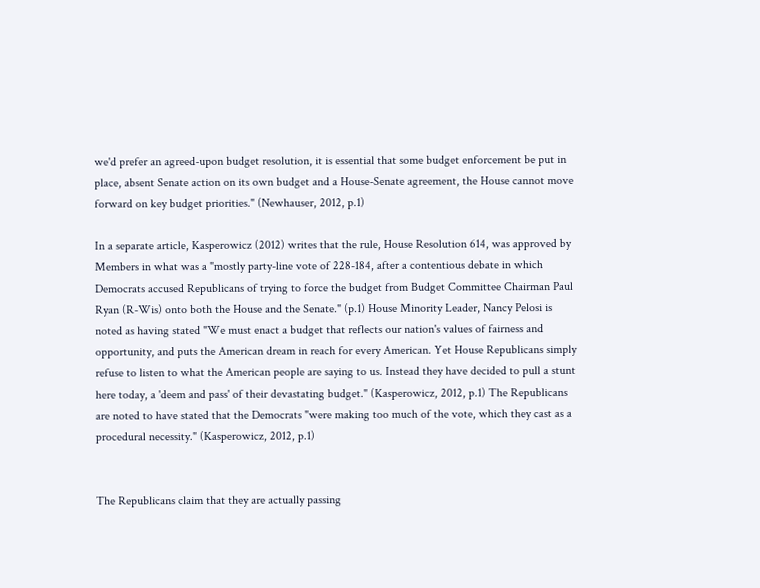we'd prefer an agreed-upon budget resolution, it is essential that some budget enforcement be put in place, absent Senate action on its own budget and a House-Senate agreement, the House cannot move forward on key budget priorities." (Newhauser, 2012, p.1)

In a separate article, Kasperowicz (2012) writes that the rule, House Resolution 614, was approved by Members in what was a "mostly party-line vote of 228-184, after a contentious debate in which Democrats accused Republicans of trying to force the budget from Budget Committee Chairman Paul Ryan (R-Wis) onto both the House and the Senate." (p.1) House Minority Leader, Nancy Pelosi is noted as having stated "We must enact a budget that reflects our nation's values of fairness and opportunity, and puts the American dream in reach for every American. Yet House Republicans simply refuse to listen to what the American people are saying to us. Instead they have decided to pull a stunt here today, a 'deem and pass' of their devastating budget." (Kasperowicz, 2012, p.1) The Republicans are noted to have stated that the Democrats "were making too much of the vote, which they cast as a procedural necessity." (Kasperowicz, 2012, p.1)


The Republicans claim that they are actually passing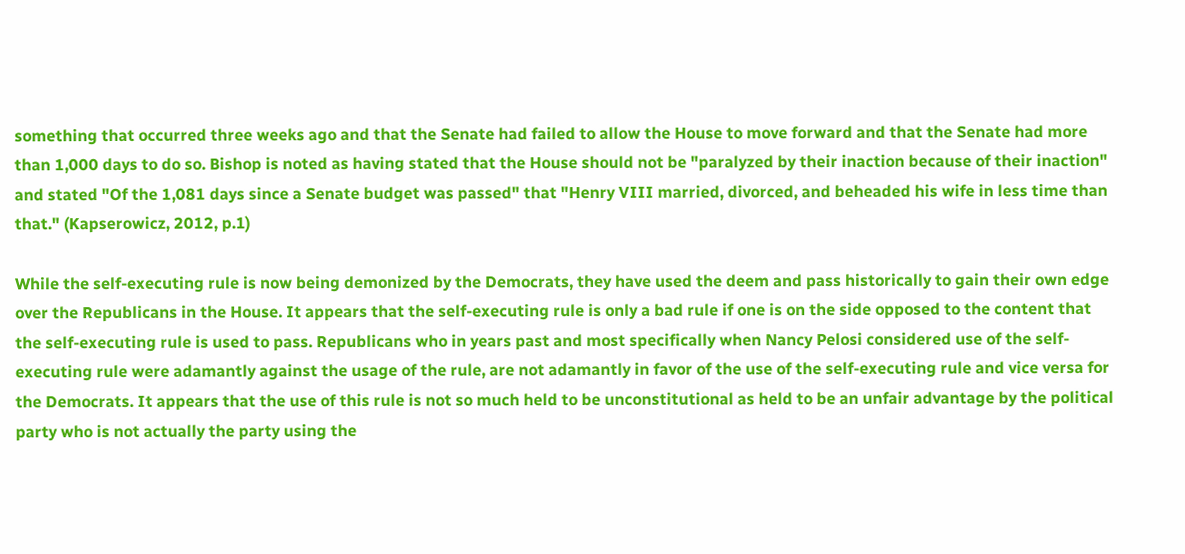something that occurred three weeks ago and that the Senate had failed to allow the House to move forward and that the Senate had more than 1,000 days to do so. Bishop is noted as having stated that the House should not be "paralyzed by their inaction because of their inaction" and stated "Of the 1,081 days since a Senate budget was passed" that "Henry VIII married, divorced, and beheaded his wife in less time than that." (Kapserowicz, 2012, p.1)

While the self-executing rule is now being demonized by the Democrats, they have used the deem and pass historically to gain their own edge over the Republicans in the House. It appears that the self-executing rule is only a bad rule if one is on the side opposed to the content that the self-executing rule is used to pass. Republicans who in years past and most specifically when Nancy Pelosi considered use of the self-executing rule were adamantly against the usage of the rule, are not adamantly in favor of the use of the self-executing rule and vice versa for the Democrats. It appears that the use of this rule is not so much held to be unconstitutional as held to be an unfair advantage by the political party who is not actually the party using the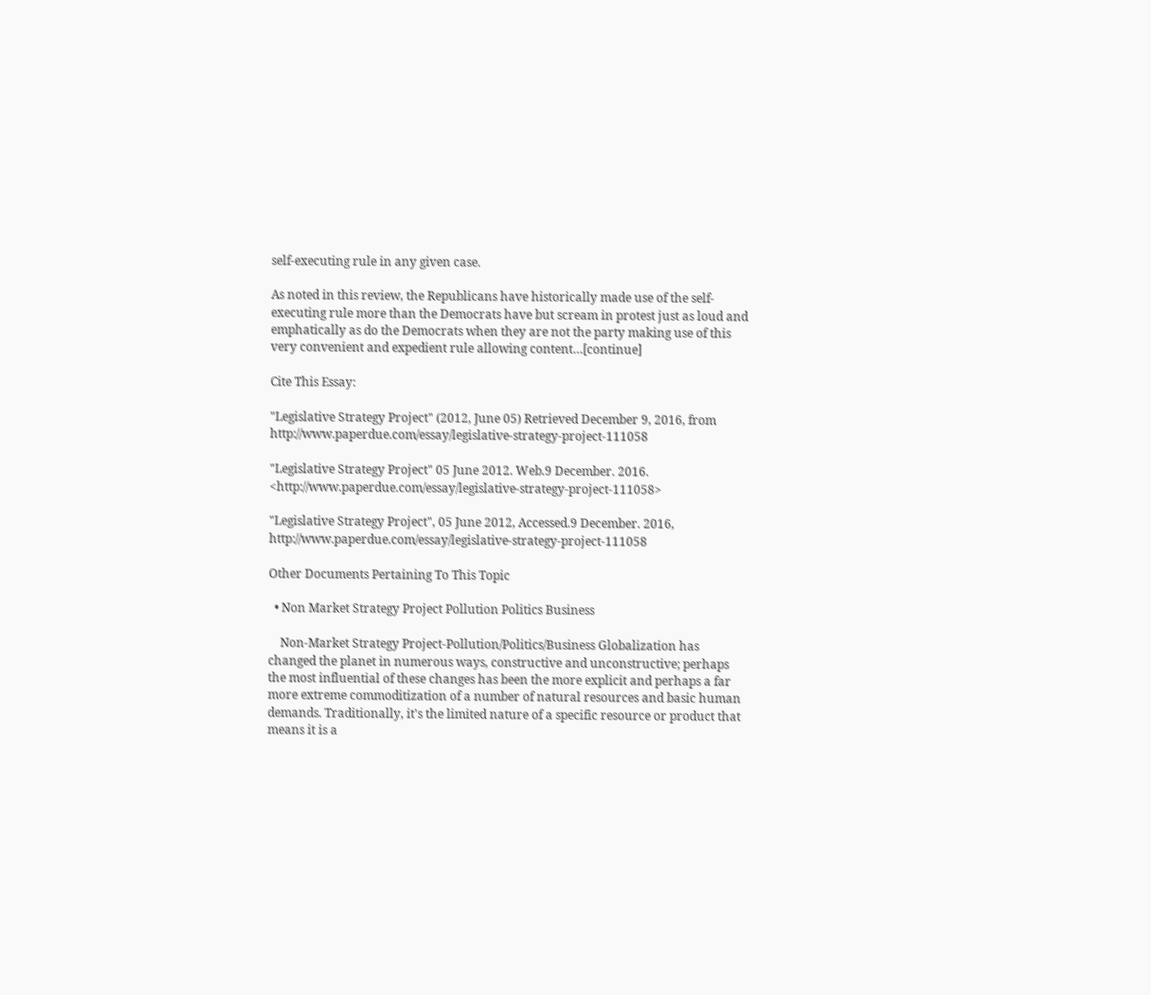self-executing rule in any given case.

As noted in this review, the Republicans have historically made use of the self-executing rule more than the Democrats have but scream in protest just as loud and emphatically as do the Democrats when they are not the party making use of this very convenient and expedient rule allowing content…[continue]

Cite This Essay:

"Legislative Strategy Project" (2012, June 05) Retrieved December 9, 2016, from http://www.paperdue.com/essay/legislative-strategy-project-111058

"Legislative Strategy Project" 05 June 2012. Web.9 December. 2016. <http://www.paperdue.com/essay/legislative-strategy-project-111058>

"Legislative Strategy Project", 05 June 2012, Accessed.9 December. 2016, http://www.paperdue.com/essay/legislative-strategy-project-111058

Other Documents Pertaining To This Topic

  • Non Market Strategy Project Pollution Politics Business

    Non-Market Strategy Project-Pollution/Politics/Business Globalization has changed the planet in numerous ways, constructive and unconstructive; perhaps the most influential of these changes has been the more explicit and perhaps a far more extreme commoditization of a number of natural resources and basic human demands. Traditionally, it's the limited nature of a specific resource or product that means it is a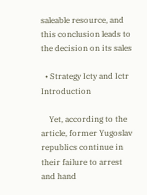saleable resource, and this conclusion leads to the decision on its sales

  • Strategy Icty and Ictr Introduction

    Yet, according to the article, former Yugoslav republics continue in their failure to arrest and hand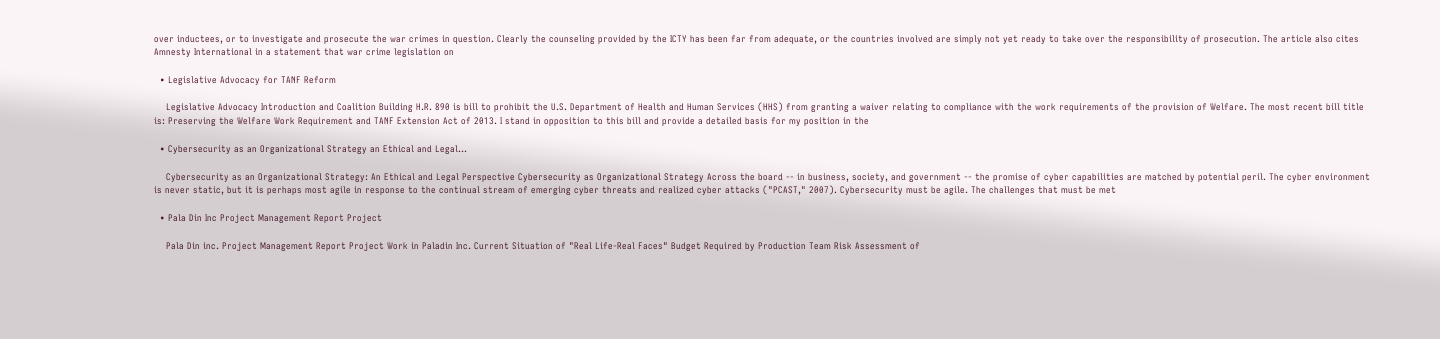over inductees, or to investigate and prosecute the war crimes in question. Clearly the counseling provided by the ICTY has been far from adequate, or the countries involved are simply not yet ready to take over the responsibility of prosecution. The article also cites Amnesty International in a statement that war crime legislation on

  • Legislative Advocacy for TANF Reform

    Legislative Advocacy Introduction and Coalition Building H.R. 890 is bill to prohibit the U.S. Department of Health and Human Services (HHS) from granting a waiver relating to compliance with the work requirements of the provision of Welfare. The most recent bill title is: Preserving the Welfare Work Requirement and TANF Extension Act of 2013. I stand in opposition to this bill and provide a detailed basis for my position in the

  • Cybersecurity as an Organizational Strategy an Ethical and Legal...

    Cybersecurity as an Organizational Strategy: An Ethical and Legal Perspective Cybersecurity as Organizational Strategy Across the board -- in business, society, and government -- the promise of cyber capabilities are matched by potential peril. The cyber environment is never static, but it is perhaps most agile in response to the continual stream of emerging cyber threats and realized cyber attacks ("PCAST," 2007). Cybersecurity must be agile. The challenges that must be met

  • Pala Din Inc Project Management Report Project

    Pala Din inc. Project Management Report Project Work in Paladin Inc. Current Situation of "Real Life-Real Faces" Budget Required by Production Team Risk Assessment of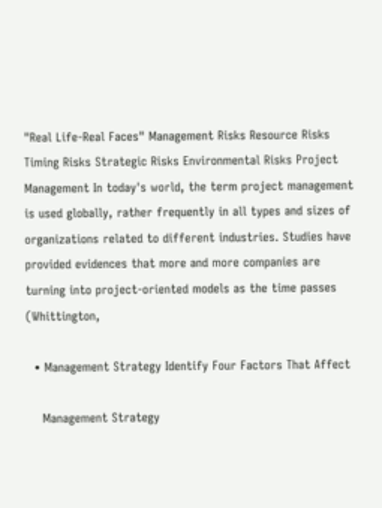"Real Life-Real Faces" Management Risks Resource Risks Timing Risks Strategic Risks Environmental Risks Project Management In today's world, the term project management is used globally, rather frequently in all types and sizes of organizations related to different industries. Studies have provided evidences that more and more companies are turning into project-oriented models as the time passes (Whittington,

  • Management Strategy Identify Four Factors That Affect

    Management Strategy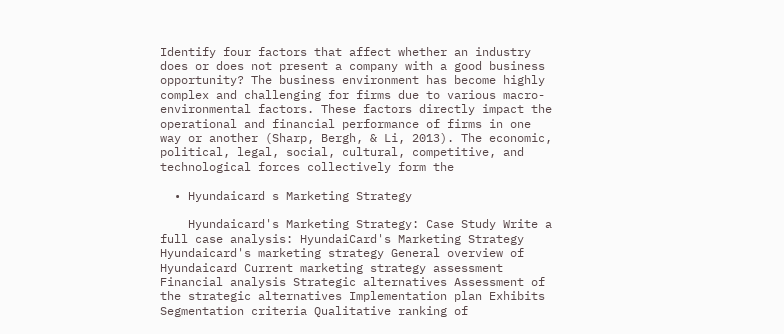Identify four factors that affect whether an industry does or does not present a company with a good business opportunity? The business environment has become highly complex and challenging for firms due to various macro-environmental factors. These factors directly impact the operational and financial performance of firms in one way or another (Sharp, Bergh, & Li, 2013). The economic, political, legal, social, cultural, competitive, and technological forces collectively form the

  • Hyundaicard s Marketing Strategy

    Hyundaicard's Marketing Strategy: Case Study Write a full case analysis: HyundaiCard's Marketing Strategy Hyundaicard's marketing strategy General overview of Hyundaicard Current marketing strategy assessment Financial analysis Strategic alternatives Assessment of the strategic alternatives Implementation plan Exhibits Segmentation criteria Qualitative ranking of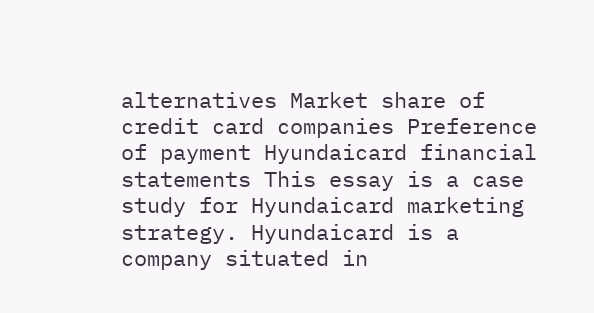alternatives Market share of credit card companies Preference of payment Hyundaicard financial statements This essay is a case study for Hyundaicard marketing strategy. Hyundaicard is a company situated in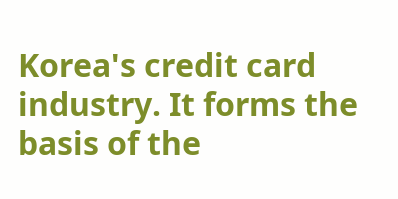Korea's credit card industry. It forms the basis of the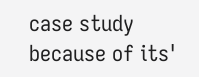case study because of its'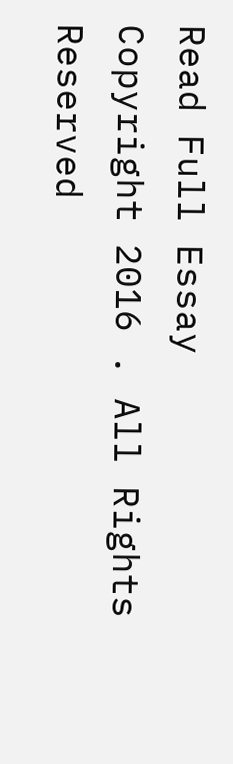Read Full Essay
Copyright 2016 . All Rights Reserved